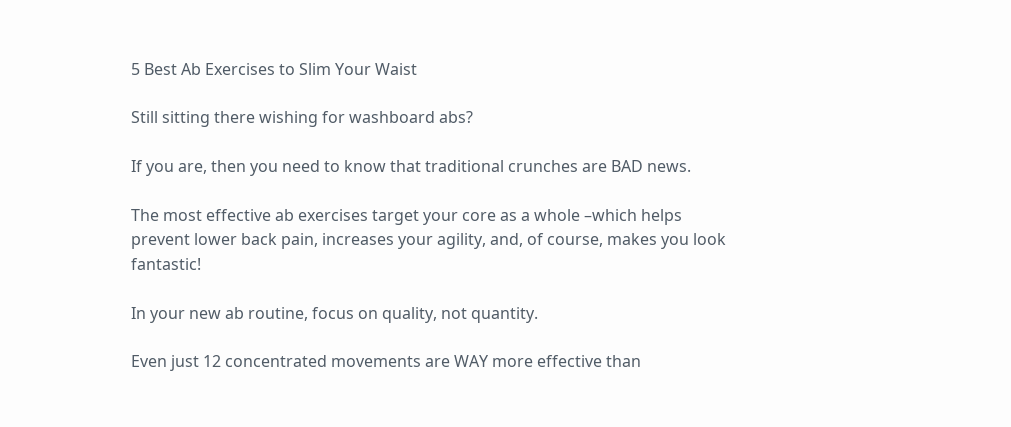5 Best Ab Exercises to Slim Your Waist

Still sitting there wishing for washboard abs?

If you are, then you need to know that traditional crunches are BAD news.

The most effective ab exercises target your core as a whole –which helps prevent lower back pain, increases your agility, and, of course, makes you look fantastic!

In your new ab routine, focus on quality, not quantity.

Even just 12 concentrated movements are WAY more effective than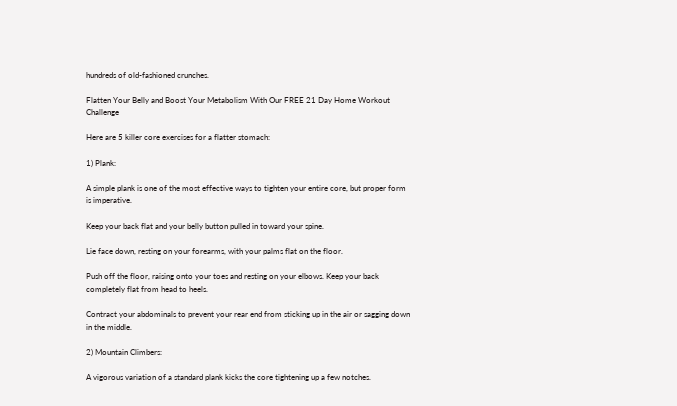hundreds of old-fashioned crunches.

Flatten Your Belly and Boost Your Metabolism With Our FREE 21 Day Home Workout Challenge

Here are 5 killer core exercises for a flatter stomach:

1) Plank:

A simple plank is one of the most effective ways to tighten your entire core, but proper form is imperative.

Keep your back flat and your belly button pulled in toward your spine.

Lie face down, resting on your forearms, with your palms flat on the floor.

Push off the floor, raising onto your toes and resting on your elbows. Keep your back completely flat from head to heels.

Contract your abdominals to prevent your rear end from sticking up in the air or sagging down in the middle.

2) Mountain Climbers:

A vigorous variation of a standard plank kicks the core tightening up a few notches.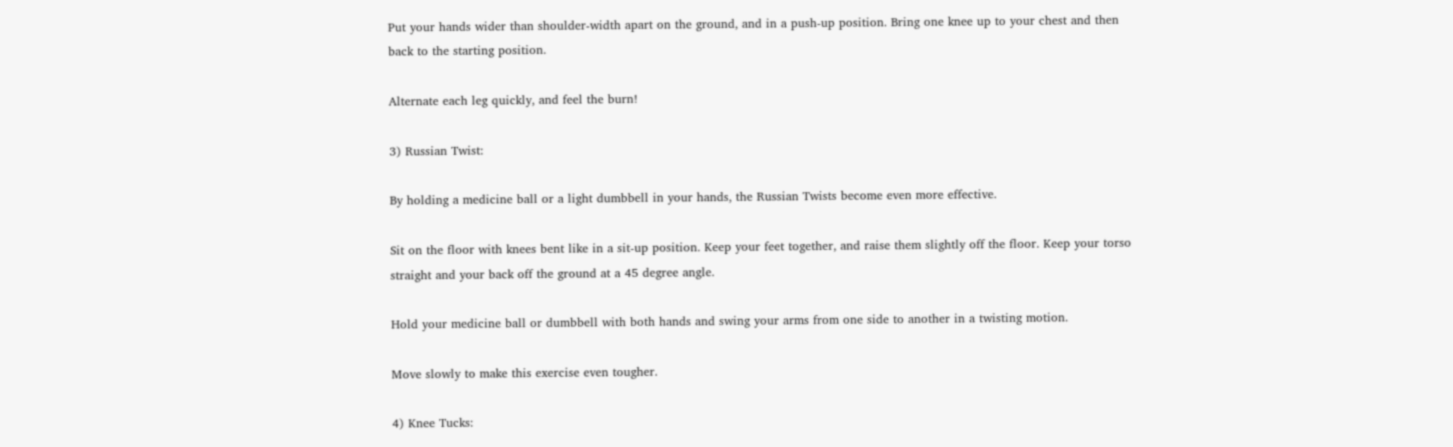Put your hands wider than shoulder-width apart on the ground, and in a push-up position. Bring one knee up to your chest and then back to the starting position.

Alternate each leg quickly, and feel the burn!

3) Russian Twist:

By holding a medicine ball or a light dumbbell in your hands, the Russian Twists become even more effective.

Sit on the floor with knees bent like in a sit-up position. Keep your feet together, and raise them slightly off the floor. Keep your torso straight and your back off the ground at a 45 degree angle.

Hold your medicine ball or dumbbell with both hands and swing your arms from one side to another in a twisting motion.

Move slowly to make this exercise even tougher.

4) Knee Tucks: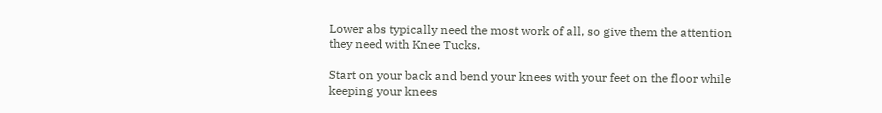Lower abs typically need the most work of all, so give them the attention they need with Knee Tucks.

Start on your back and bend your knees with your feet on the floor while keeping your knees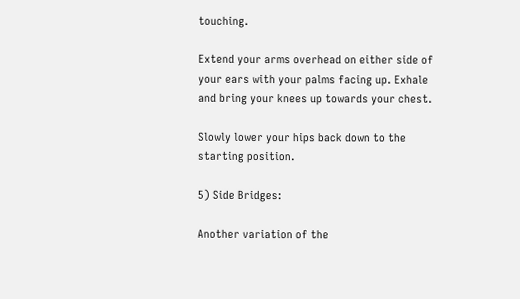touching.

Extend your arms overhead on either side of your ears with your palms facing up. Exhale and bring your knees up towards your chest.

Slowly lower your hips back down to the starting position.

5) Side Bridges:

Another variation of the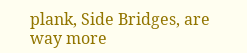plank, Side Bridges, are way more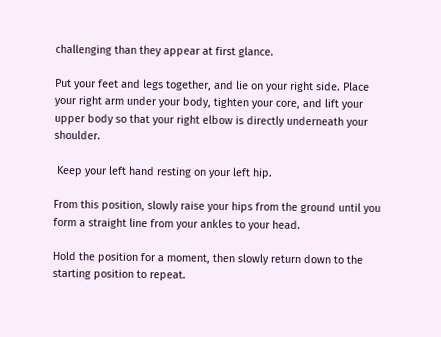challenging than they appear at first glance.

Put your feet and legs together, and lie on your right side. Place your right arm under your body, tighten your core, and lift your upper body so that your right elbow is directly underneath your shoulder.

 Keep your left hand resting on your left hip.

From this position, slowly raise your hips from the ground until you form a straight line from your ankles to your head.

Hold the position for a moment, then slowly return down to the starting position to repeat.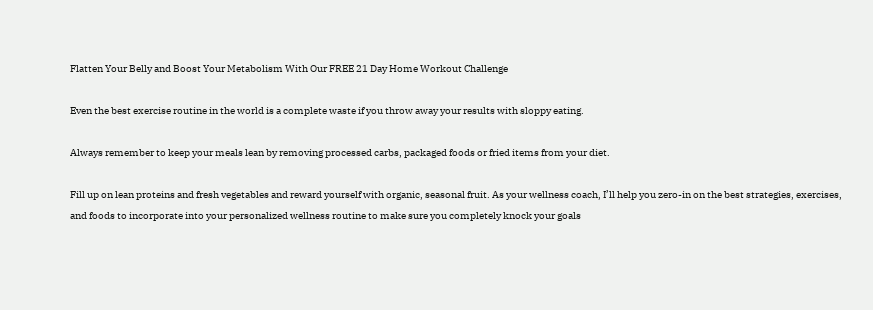Flatten Your Belly and Boost Your Metabolism With Our FREE 21 Day Home Workout Challenge

Even the best exercise routine in the world is a complete waste if you throw away your results with sloppy eating.

Always remember to keep your meals lean by removing processed carbs, packaged foods or fried items from your diet.

Fill up on lean proteins and fresh vegetables and reward yourself with organic, seasonal fruit. As your wellness coach, I’ll help you zero-in on the best strategies, exercises, and foods to incorporate into your personalized wellness routine to make sure you completely knock your goals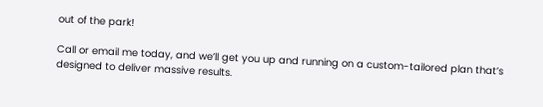out of the park!

Call or email me today, and we’ll get you up and running on a custom-tailored plan that’s designed to deliver massive results.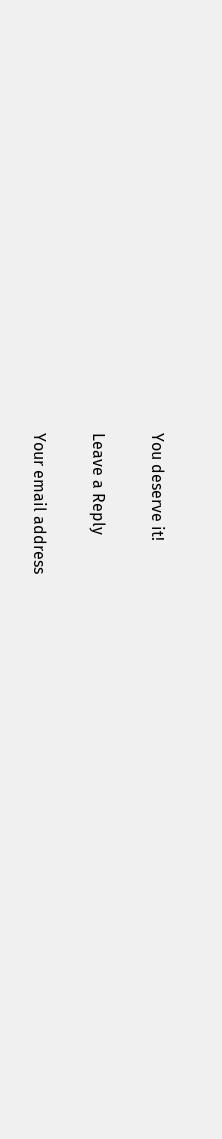You deserve it!

Leave a Reply

Your email address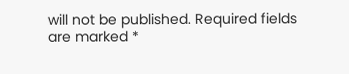will not be published. Required fields are marked *